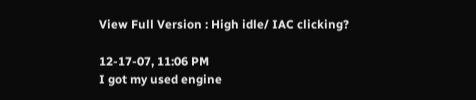View Full Version : High idle/ IAC clicking?

12-17-07, 11:06 PM
I got my used engine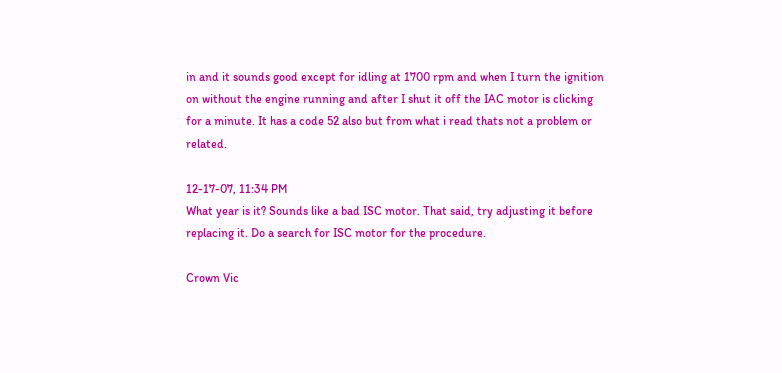in and it sounds good except for idling at 1700 rpm and when I turn the ignition on without the engine running and after I shut it off the IAC motor is clicking for a minute. It has a code 52 also but from what i read thats not a problem or related.

12-17-07, 11:34 PM
What year is it? Sounds like a bad ISC motor. That said, try adjusting it before replacing it. Do a search for ISC motor for the procedure.

Crown Vic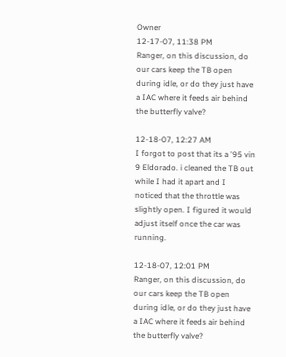Owner
12-17-07, 11:38 PM
Ranger, on this discussion, do our cars keep the TB open during idle, or do they just have a IAC where it feeds air behind the butterfly valve?

12-18-07, 12:27 AM
I forgot to post that its a '95 vin 9 Eldorado. i cleaned the TB out while I had it apart and I noticed that the throttle was slightly open. I figured it would adjust itself once the car was running.

12-18-07, 12:01 PM
Ranger, on this discussion, do our cars keep the TB open during idle, or do they just have a IAC where it feeds air behind the butterfly valve?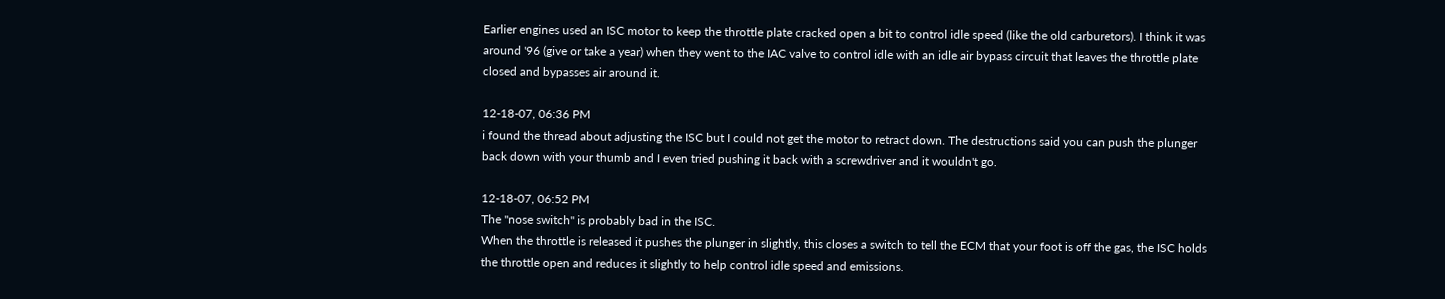Earlier engines used an ISC motor to keep the throttle plate cracked open a bit to control idle speed (like the old carburetors). I think it was around '96 (give or take a year) when they went to the IAC valve to control idle with an idle air bypass circuit that leaves the throttle plate closed and bypasses air around it.

12-18-07, 06:36 PM
i found the thread about adjusting the ISC but I could not get the motor to retract down. The destructions said you can push the plunger back down with your thumb and I even tried pushing it back with a screwdriver and it wouldn't go.

12-18-07, 06:52 PM
The "nose switch" is probably bad in the ISC.
When the throttle is released it pushes the plunger in slightly, this closes a switch to tell the ECM that your foot is off the gas, the ISC holds the throttle open and reduces it slightly to help control idle speed and emissions.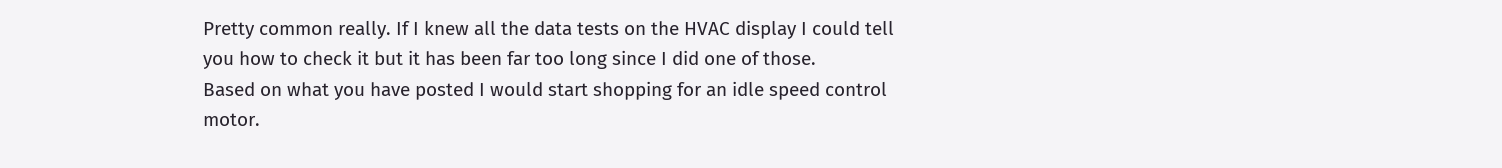Pretty common really. If I knew all the data tests on the HVAC display I could tell you how to check it but it has been far too long since I did one of those.
Based on what you have posted I would start shopping for an idle speed control motor.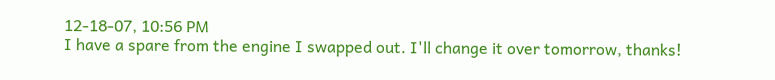12-18-07, 10:56 PM
I have a spare from the engine I swapped out. I'll change it over tomorrow, thanks!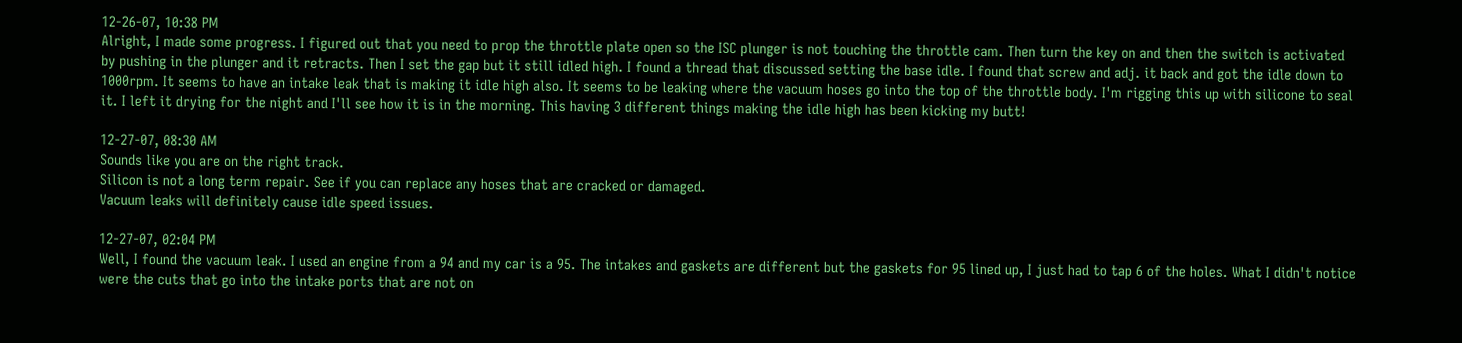12-26-07, 10:38 PM
Alright, I made some progress. I figured out that you need to prop the throttle plate open so the ISC plunger is not touching the throttle cam. Then turn the key on and then the switch is activated by pushing in the plunger and it retracts. Then I set the gap but it still idled high. I found a thread that discussed setting the base idle. I found that screw and adj. it back and got the idle down to 1000rpm. It seems to have an intake leak that is making it idle high also. It seems to be leaking where the vacuum hoses go into the top of the throttle body. I'm rigging this up with silicone to seal it. I left it drying for the night and I'll see how it is in the morning. This having 3 different things making the idle high has been kicking my butt!

12-27-07, 08:30 AM
Sounds like you are on the right track.
Silicon is not a long term repair. See if you can replace any hoses that are cracked or damaged.
Vacuum leaks will definitely cause idle speed issues.

12-27-07, 02:04 PM
Well, I found the vacuum leak. I used an engine from a 94 and my car is a 95. The intakes and gaskets are different but the gaskets for 95 lined up, I just had to tap 6 of the holes. What I didn't notice were the cuts that go into the intake ports that are not on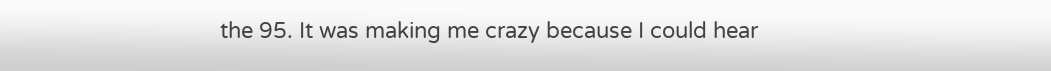the 95. It was making me crazy because I could hear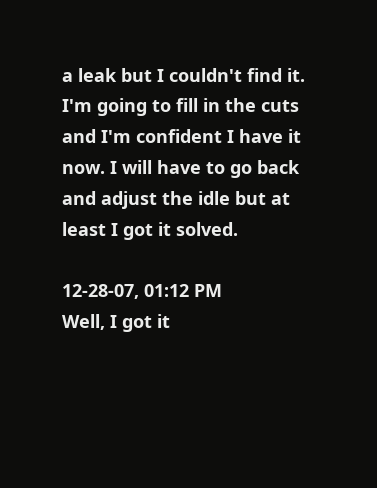a leak but I couldn't find it. I'm going to fill in the cuts and I'm confident I have it now. I will have to go back and adjust the idle but at least I got it solved.

12-28-07, 01:12 PM
Well, I got it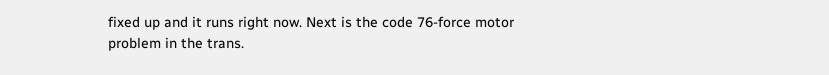fixed up and it runs right now. Next is the code 76-force motor problem in the trans.